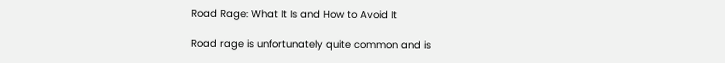Road Rage: What It Is and How to Avoid It

Road rage is unfortunately quite common and is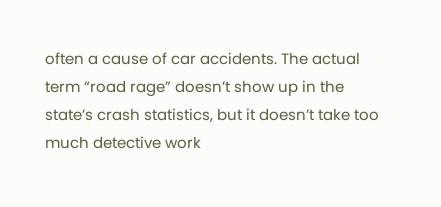often a cause of car accidents. The actual term “road rage” doesn’t show up in the state’s crash statistics, but it doesn’t take too much detective work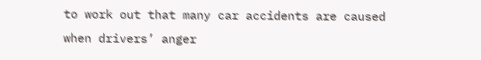to work out that many car accidents are caused when drivers’ anger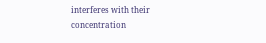interferes with their concentration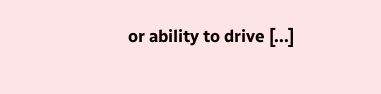or ability to drive [...]